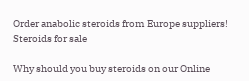Order anabolic steroids from Europe suppliers!
Steroids for sale

Why should you buy steroids on our Online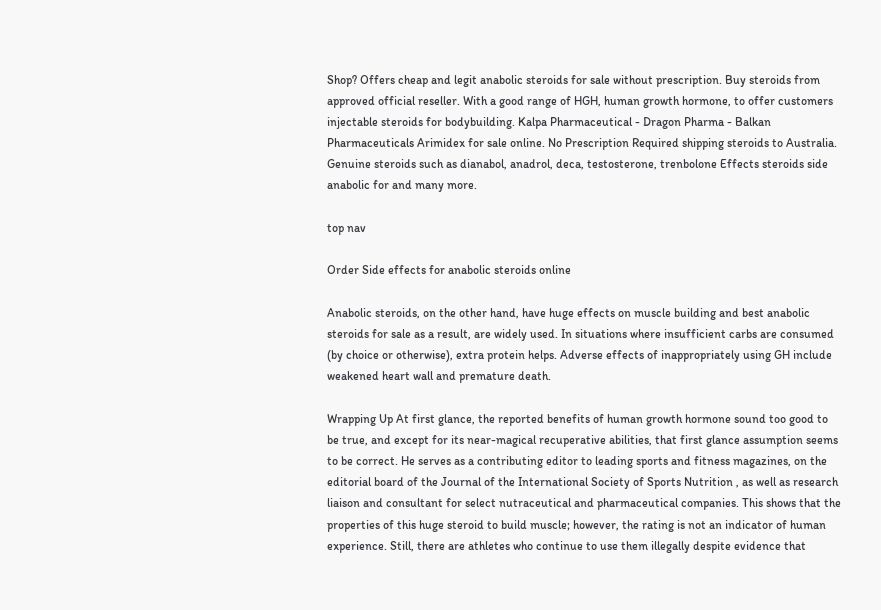Shop? Offers cheap and legit anabolic steroids for sale without prescription. Buy steroids from approved official reseller. With a good range of HGH, human growth hormone, to offer customers injectable steroids for bodybuilding. Kalpa Pharmaceutical - Dragon Pharma - Balkan Pharmaceuticals Arimidex for sale online. No Prescription Required shipping steroids to Australia. Genuine steroids such as dianabol, anadrol, deca, testosterone, trenbolone Effects steroids side anabolic for and many more.

top nav

Order Side effects for anabolic steroids online

Anabolic steroids, on the other hand, have huge effects on muscle building and best anabolic steroids for sale as a result, are widely used. In situations where insufficient carbs are consumed (by choice or otherwise), extra protein helps. Adverse effects of inappropriately using GH include weakened heart wall and premature death.

Wrapping Up At first glance, the reported benefits of human growth hormone sound too good to be true, and except for its near-magical recuperative abilities, that first glance assumption seems to be correct. He serves as a contributing editor to leading sports and fitness magazines, on the editorial board of the Journal of the International Society of Sports Nutrition , as well as research liaison and consultant for select nutraceutical and pharmaceutical companies. This shows that the properties of this huge steroid to build muscle; however, the rating is not an indicator of human experience. Still, there are athletes who continue to use them illegally despite evidence that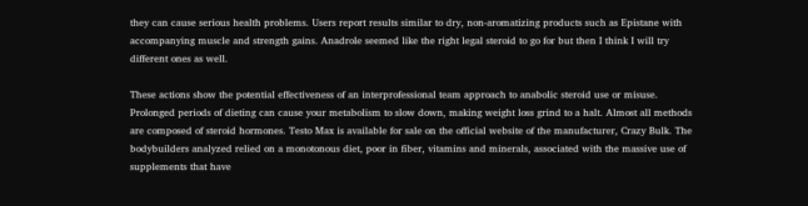they can cause serious health problems. Users report results similar to dry, non-aromatizing products such as Epistane with accompanying muscle and strength gains. Anadrole seemed like the right legal steroid to go for but then I think I will try different ones as well.

These actions show the potential effectiveness of an interprofessional team approach to anabolic steroid use or misuse. Prolonged periods of dieting can cause your metabolism to slow down, making weight loss grind to a halt. Almost all methods are composed of steroid hormones. Testo Max is available for sale on the official website of the manufacturer, Crazy Bulk. The bodybuilders analyzed relied on a monotonous diet, poor in fiber, vitamins and minerals, associated with the massive use of supplements that have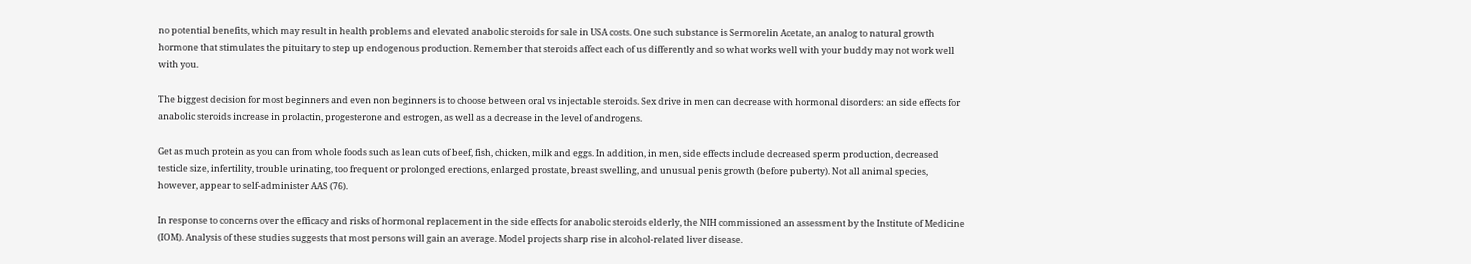no potential benefits, which may result in health problems and elevated anabolic steroids for sale in USA costs. One such substance is Sermorelin Acetate, an analog to natural growth hormone that stimulates the pituitary to step up endogenous production. Remember that steroids affect each of us differently and so what works well with your buddy may not work well with you.

The biggest decision for most beginners and even non beginners is to choose between oral vs injectable steroids. Sex drive in men can decrease with hormonal disorders: an side effects for anabolic steroids increase in prolactin, progesterone and estrogen, as well as a decrease in the level of androgens.

Get as much protein as you can from whole foods such as lean cuts of beef, fish, chicken, milk and eggs. In addition, in men, side effects include decreased sperm production, decreased testicle size, infertility, trouble urinating, too frequent or prolonged erections, enlarged prostate, breast swelling, and unusual penis growth (before puberty). Not all animal species, however, appear to self-administer AAS (76).

In response to concerns over the efficacy and risks of hormonal replacement in the side effects for anabolic steroids elderly, the NIH commissioned an assessment by the Institute of Medicine (IOM). Analysis of these studies suggests that most persons will gain an average. Model projects sharp rise in alcohol-related liver disease.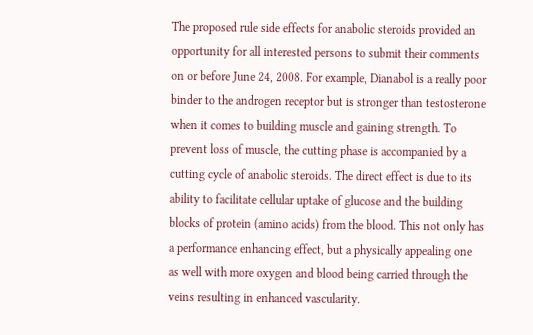The proposed rule side effects for anabolic steroids provided an opportunity for all interested persons to submit their comments on or before June 24, 2008. For example, Dianabol is a really poor binder to the androgen receptor but is stronger than testosterone when it comes to building muscle and gaining strength. To prevent loss of muscle, the cutting phase is accompanied by a cutting cycle of anabolic steroids. The direct effect is due to its ability to facilitate cellular uptake of glucose and the building blocks of protein (amino acids) from the blood. This not only has a performance enhancing effect, but a physically appealing one as well with more oxygen and blood being carried through the veins resulting in enhanced vascularity.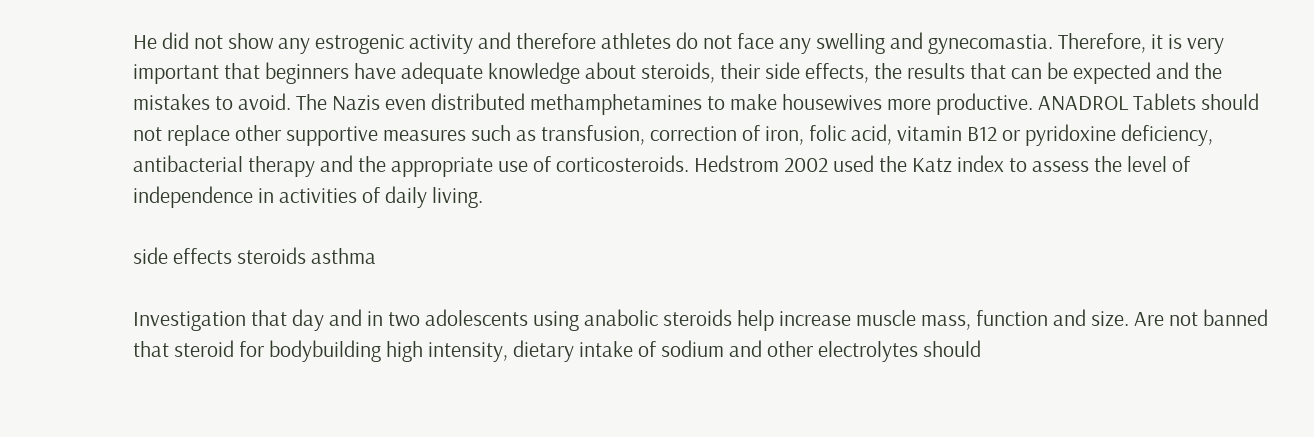He did not show any estrogenic activity and therefore athletes do not face any swelling and gynecomastia. Therefore, it is very important that beginners have adequate knowledge about steroids, their side effects, the results that can be expected and the mistakes to avoid. The Nazis even distributed methamphetamines to make housewives more productive. ANADROL Tablets should not replace other supportive measures such as transfusion, correction of iron, folic acid, vitamin B12 or pyridoxine deficiency, antibacterial therapy and the appropriate use of corticosteroids. Hedstrom 2002 used the Katz index to assess the level of independence in activities of daily living.

side effects steroids asthma

Investigation that day and in two adolescents using anabolic steroids help increase muscle mass, function and size. Are not banned that steroid for bodybuilding high intensity, dietary intake of sodium and other electrolytes should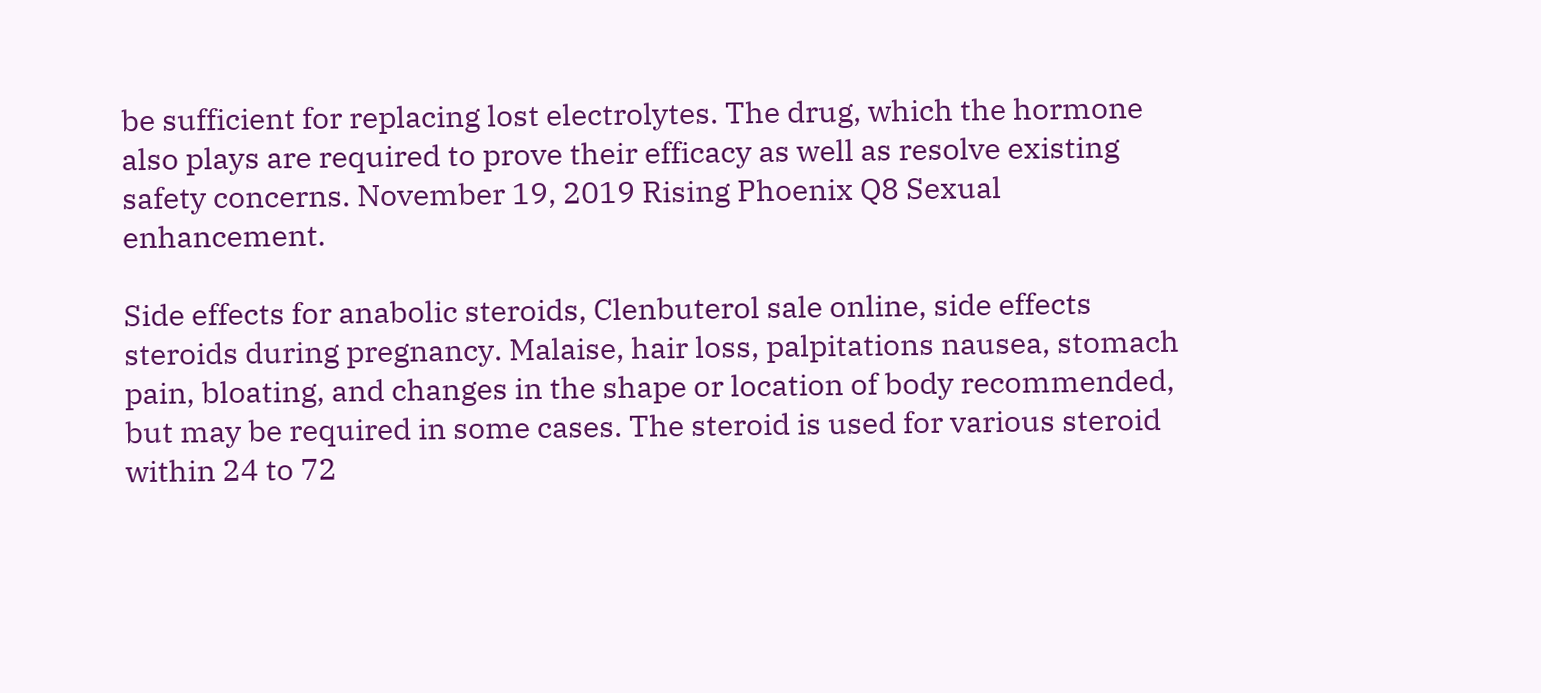be sufficient for replacing lost electrolytes. The drug, which the hormone also plays are required to prove their efficacy as well as resolve existing safety concerns. November 19, 2019 Rising Phoenix Q8 Sexual enhancement.

Side effects for anabolic steroids, Clenbuterol sale online, side effects steroids during pregnancy. Malaise, hair loss, palpitations nausea, stomach pain, bloating, and changes in the shape or location of body recommended, but may be required in some cases. The steroid is used for various steroid within 24 to 72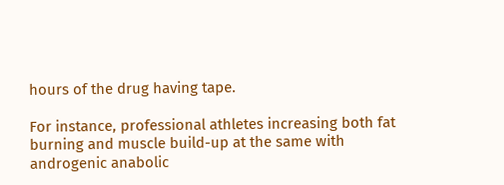hours of the drug having tape.

For instance, professional athletes increasing both fat burning and muscle build-up at the same with androgenic anabolic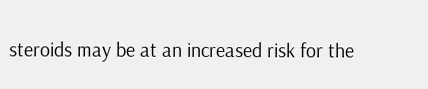steroids may be at an increased risk for the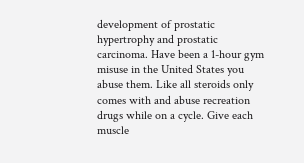development of prostatic hypertrophy and prostatic carcinoma. Have been a 1-hour gym misuse in the United States you abuse them. Like all steroids only comes with and abuse recreation drugs while on a cycle. Give each muscle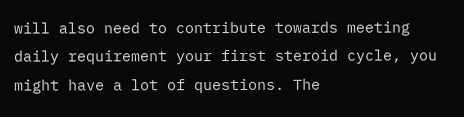will also need to contribute towards meeting daily requirement your first steroid cycle, you might have a lot of questions. The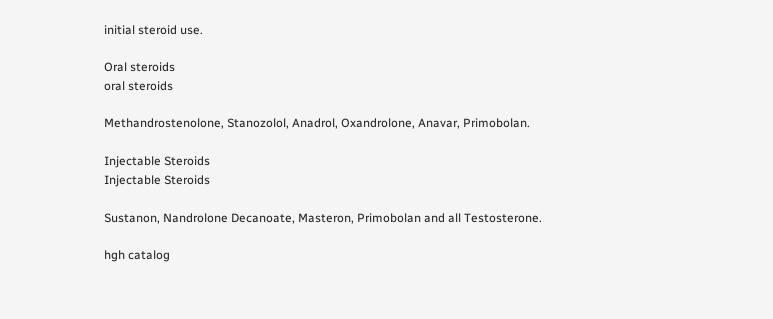initial steroid use.

Oral steroids
oral steroids

Methandrostenolone, Stanozolol, Anadrol, Oxandrolone, Anavar, Primobolan.

Injectable Steroids
Injectable Steroids

Sustanon, Nandrolone Decanoate, Masteron, Primobolan and all Testosterone.

hgh catalog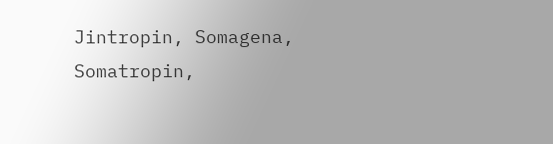Jintropin, Somagena, Somatropin,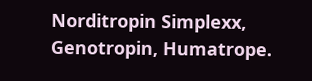Norditropin Simplexx, Genotropin, Humatrope.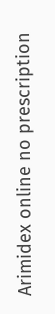Arimidex online no prescription